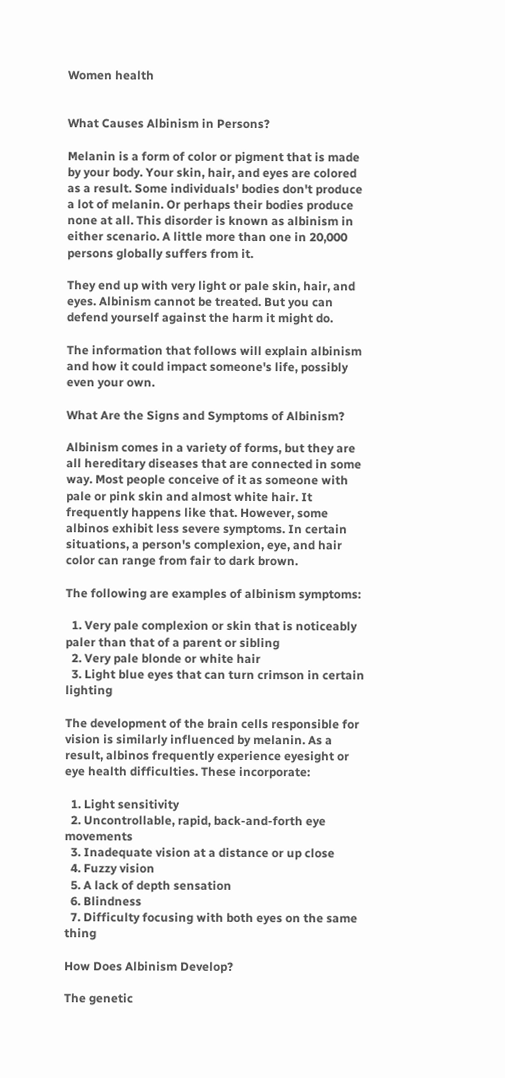Women health


What Causes Albinism in Persons?

Melanin is a form of color or pigment that is made by your body. Your skin, hair, and eyes are colored as a result. Some individuals' bodies don't produce a lot of melanin. Or perhaps their bodies produce none at all. This disorder is known as albinism in either scenario. A little more than one in 20,000 persons globally suffers from it.

They end up with very light or pale skin, hair, and eyes. Albinism cannot be treated. But you can defend yourself against the harm it might do.

The information that follows will explain albinism and how it could impact someone's life, possibly even your own.

What Are the Signs and Symptoms of Albinism?

Albinism comes in a variety of forms, but they are all hereditary diseases that are connected in some way. Most people conceive of it as someone with pale or pink skin and almost white hair. It frequently happens like that. However, some albinos exhibit less severe symptoms. In certain situations, a person's complexion, eye, and hair color can range from fair to dark brown.

The following are examples of albinism symptoms:

  1. Very pale complexion or skin that is noticeably paler than that of a parent or sibling
  2. Very pale blonde or white hair
  3. Light blue eyes that can turn crimson in certain lighting

The development of the brain cells responsible for vision is similarly influenced by melanin. As a result, albinos frequently experience eyesight or eye health difficulties. These incorporate:

  1. Light sensitivity
  2. Uncontrollable, rapid, back-and-forth eye movements
  3. Inadequate vision at a distance or up close
  4. Fuzzy vision
  5. A lack of depth sensation
  6. Blindness
  7. Difficulty focusing with both eyes on the same thing

How Does Albinism Develop?

The genetic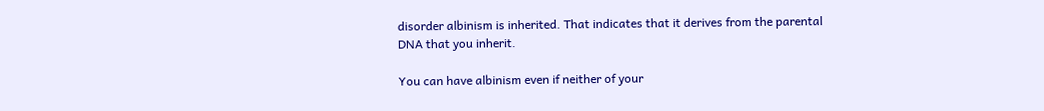disorder albinism is inherited. That indicates that it derives from the parental DNA that you inherit.

You can have albinism even if neither of your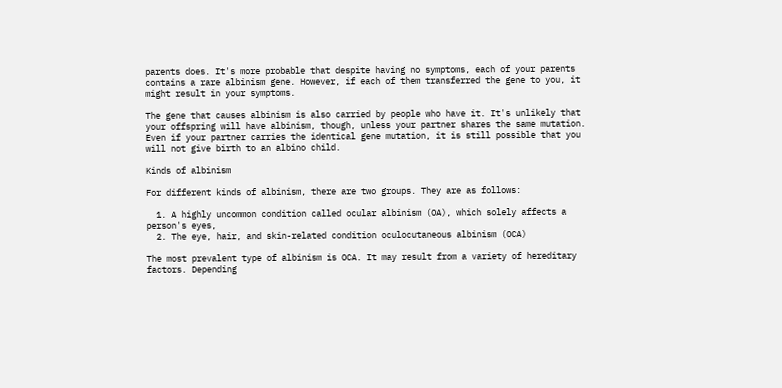parents does. It's more probable that despite having no symptoms, each of your parents contains a rare albinism gene. However, if each of them transferred the gene to you, it might result in your symptoms.

The gene that causes albinism is also carried by people who have it. It's unlikely that your offspring will have albinism, though, unless your partner shares the same mutation. Even if your partner carries the identical gene mutation, it is still possible that you will not give birth to an albino child.

Kinds of albinism

For different kinds of albinism, there are two groups. They are as follows:

  1. A highly uncommon condition called ocular albinism (OA), which solely affects a person's eyes,
  2. The eye, hair, and skin-related condition oculocutaneous albinism (OCA)

The most prevalent type of albinism is OCA. It may result from a variety of hereditary factors. Depending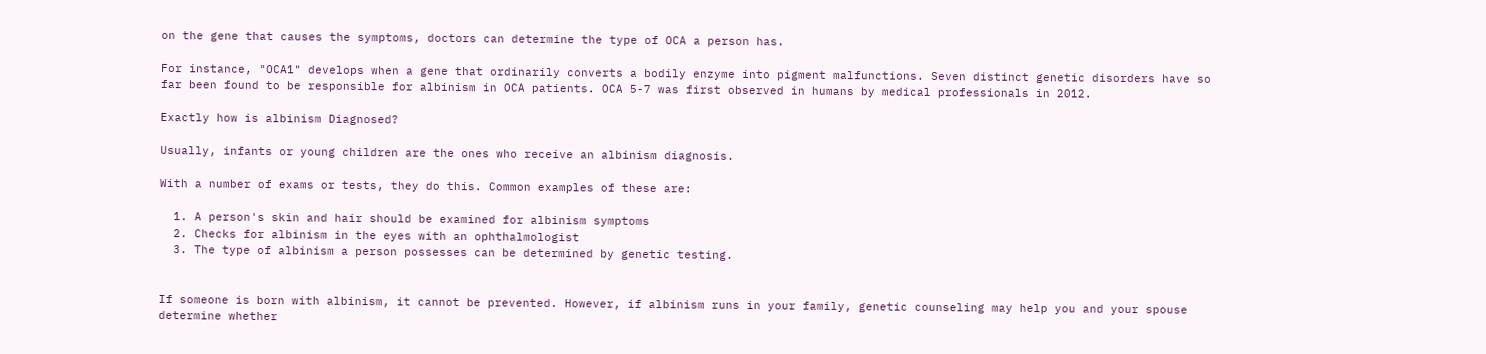on the gene that causes the symptoms, doctors can determine the type of OCA a person has.

For instance, "OCA1" develops when a gene that ordinarily converts a bodily enzyme into pigment malfunctions. Seven distinct genetic disorders have so far been found to be responsible for albinism in OCA patients. OCA 5-7 was first observed in humans by medical professionals in 2012.

Exactly how is albinism Diagnosed?

Usually, infants or young children are the ones who receive an albinism diagnosis.

With a number of exams or tests, they do this. Common examples of these are:

  1. A person's skin and hair should be examined for albinism symptoms
  2. Checks for albinism in the eyes with an ophthalmologist
  3. The type of albinism a person possesses can be determined by genetic testing.


If someone is born with albinism, it cannot be prevented. However, if albinism runs in your family, genetic counseling may help you and your spouse determine whether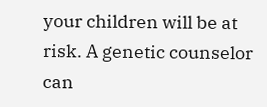your children will be at risk. A genetic counselor can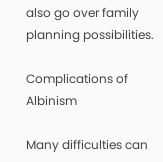also go over family planning possibilities.

Complications of Albinism

Many difficulties can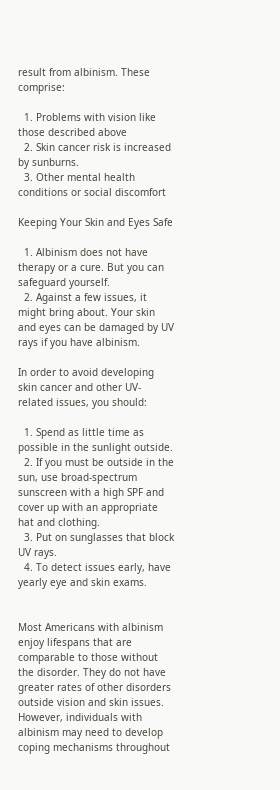result from albinism. These comprise:

  1. Problems with vision like those described above
  2. Skin cancer risk is increased by sunburns.
  3. Other mental health conditions or social discomfort

Keeping Your Skin and Eyes Safe

  1. Albinism does not have therapy or a cure. But you can safeguard yourself.
  2. Against a few issues, it might bring about. Your skin and eyes can be damaged by UV rays if you have albinism.

In order to avoid developing skin cancer and other UV-related issues, you should:

  1. Spend as little time as possible in the sunlight outside.
  2. If you must be outside in the sun, use broad-spectrum sunscreen with a high SPF and cover up with an appropriate hat and clothing.
  3. Put on sunglasses that block UV rays.
  4. To detect issues early, have yearly eye and skin exams.


Most Americans with albinism enjoy lifespans that are comparable to those without the disorder. They do not have greater rates of other disorders outside vision and skin issues. However, individuals with albinism may need to develop coping mechanisms throughout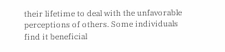their lifetime to deal with the unfavorable perceptions of others. Some individuals find it beneficial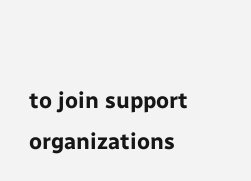to join support organizations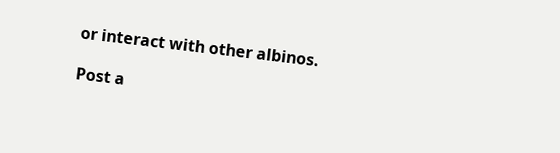or interact with other albinos.

Post a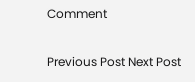Comment

Previous Post Next Post